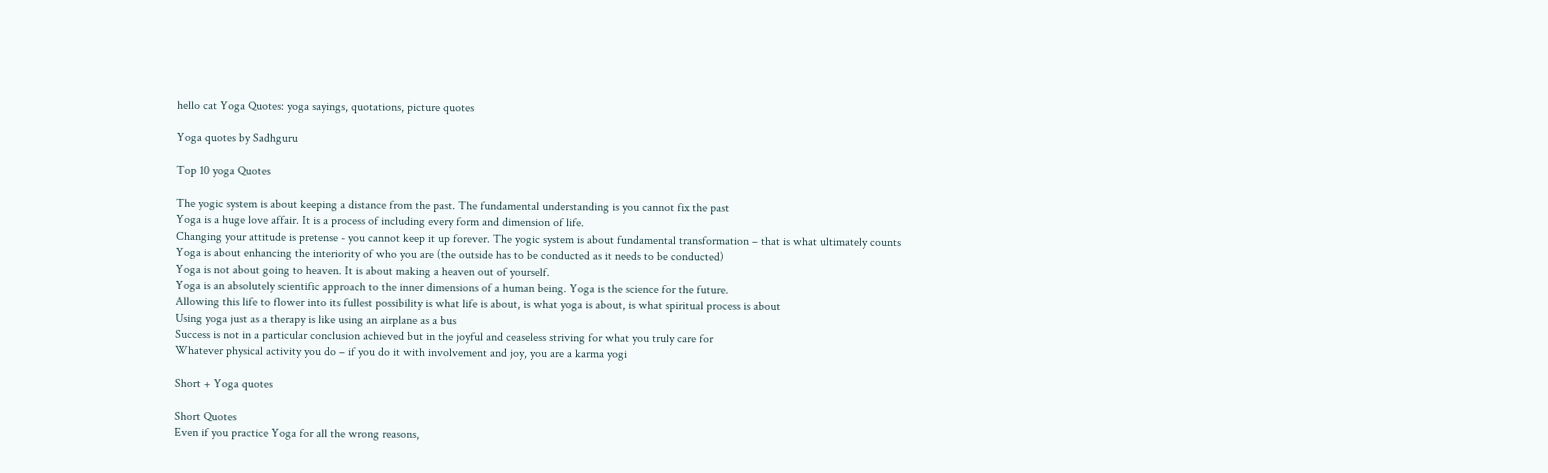hello cat Yoga Quotes: yoga sayings, quotations, picture quotes

Yoga quotes by Sadhguru

Top 10 yoga Quotes

The yogic system is about keeping a distance from the past. The fundamental understanding is you cannot fix the past
Yoga is a huge love affair. It is a process of including every form and dimension of life.
Changing your attitude is pretense - you cannot keep it up forever. The yogic system is about fundamental transformation – that is what ultimately counts
Yoga is about enhancing the interiority of who you are (the outside has to be conducted as it needs to be conducted)
Yoga is not about going to heaven. It is about making a heaven out of yourself.
Yoga is an absolutely scientific approach to the inner dimensions of a human being. Yoga is the science for the future.
Allowing this life to flower into its fullest possibility is what life is about, is what yoga is about, is what spiritual process is about
Using yoga just as a therapy is like using an airplane as a bus
Success is not in a particular conclusion achieved but in the joyful and ceaseless striving for what you truly care for
Whatever physical activity you do – if you do it with involvement and joy, you are a karma yogi

Short + Yoga quotes

Short Quotes
Even if you practice Yoga for all the wrong reasons,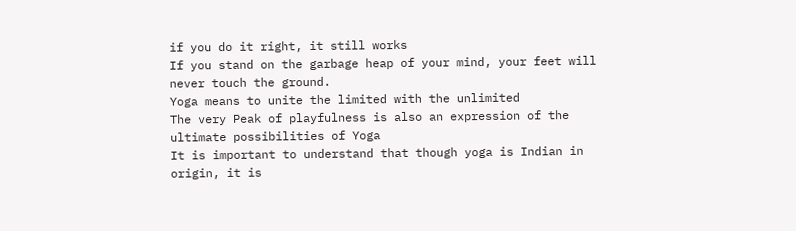if you do it right, it still works
If you stand on the garbage heap of your mind, your feet will never touch the ground.
Yoga means to unite the limited with the unlimited
The very Peak of playfulness is also an expression of the ultimate possibilities of Yoga
It is important to understand that though yoga is Indian in origin, it is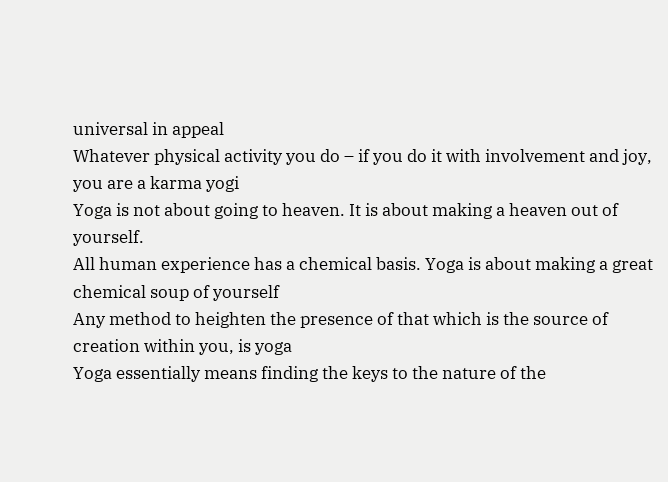universal in appeal
Whatever physical activity you do – if you do it with involvement and joy, you are a karma yogi
Yoga is not about going to heaven. It is about making a heaven out of yourself.
All human experience has a chemical basis. Yoga is about making a great chemical soup of yourself
Any method to heighten the presence of that which is the source of creation within you, is yoga
Yoga essentially means finding the keys to the nature of the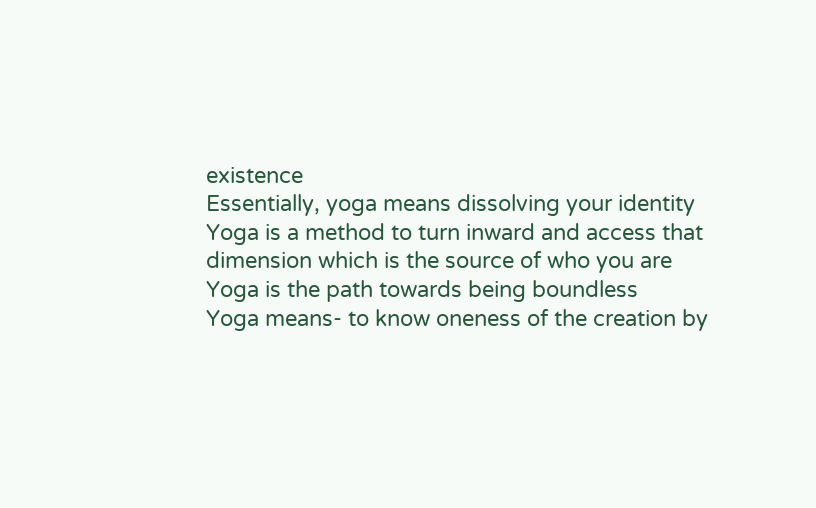existence
Essentially, yoga means dissolving your identity
Yoga is a method to turn inward and access that dimension which is the source of who you are
Yoga is the path towards being boundless
Yoga means- to know oneness of the creation by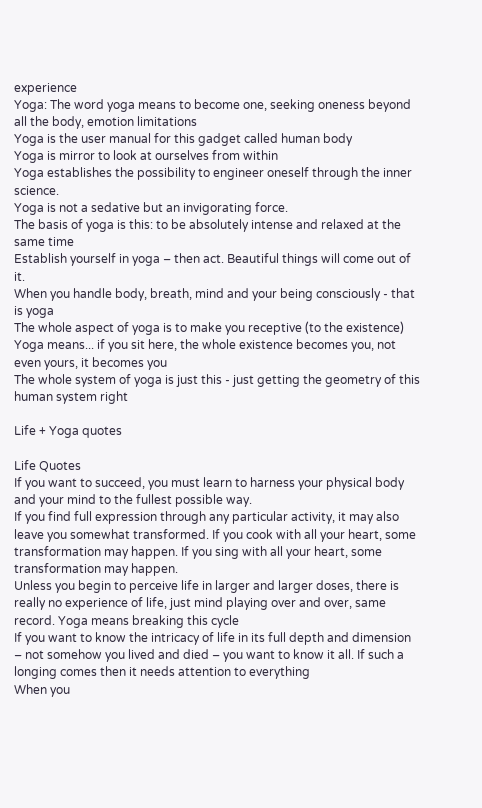experience
Yoga: The word yoga means to become one, seeking oneness beyond all the body, emotion limitations
Yoga is the user manual for this gadget called human body
Yoga is mirror to look at ourselves from within
Yoga establishes the possibility to engineer oneself through the inner science.
Yoga is not a sedative but an invigorating force.
The basis of yoga is this: to be absolutely intense and relaxed at the same time
Establish yourself in yoga – then act. Beautiful things will come out of it.
When you handle body, breath, mind and your being consciously - that is yoga
The whole aspect of yoga is to make you receptive (to the existence)
Yoga means... if you sit here, the whole existence becomes you, not even yours, it becomes you
The whole system of yoga is just this - just getting the geometry of this human system right

Life + Yoga quotes

Life Quotes
If you want to succeed, you must learn to harness your physical body and your mind to the fullest possible way.
If you find full expression through any particular activity, it may also leave you somewhat transformed. If you cook with all your heart, some transformation may happen. If you sing with all your heart, some transformation may happen.
Unless you begin to perceive life in larger and larger doses, there is really no experience of life, just mind playing over and over, same record. Yoga means breaking this cycle
If you want to know the intricacy of life in its full depth and dimension – not somehow you lived and died – you want to know it all. If such a longing comes then it needs attention to everything
When you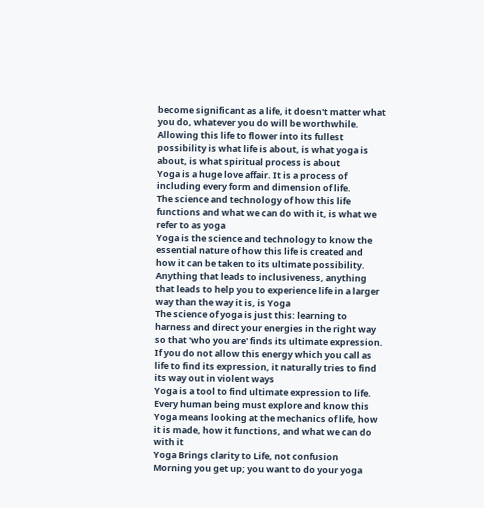become significant as a life, it doesn't matter what you do, whatever you do will be worthwhile.
Allowing this life to flower into its fullest possibility is what life is about, is what yoga is about, is what spiritual process is about
Yoga is a huge love affair. It is a process of including every form and dimension of life.
The science and technology of how this life functions and what we can do with it, is what we refer to as yoga
Yoga is the science and technology to know the essential nature of how this life is created and how it can be taken to its ultimate possibility.
Anything that leads to inclusiveness, anything that leads to help you to experience life in a larger way than the way it is, is Yoga
The science of yoga is just this: learning to harness and direct your energies in the right way so that 'who you are' finds its ultimate expression. If you do not allow this energy which you call as life to find its expression, it naturally tries to find its way out in violent ways
Yoga is a tool to find ultimate expression to life. Every human being must explore and know this
Yoga means looking at the mechanics of life, how it is made, how it functions, and what we can do with it
Yoga Brings clarity to Life, not confusion
Morning you get up; you want to do your yoga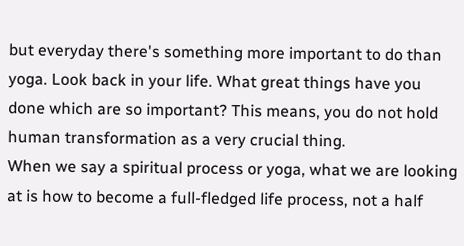but everyday there's something more important to do than yoga. Look back in your life. What great things have you done which are so important? This means, you do not hold human transformation as a very crucial thing.
When we say a spiritual process or yoga, what we are looking at is how to become a full-fledged life process, not a half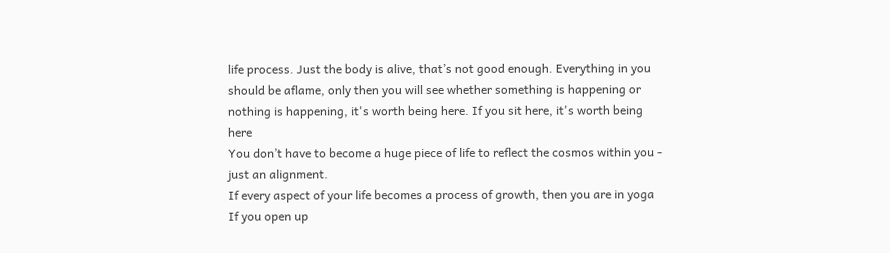life process. Just the body is alive, that’s not good enough. Everything in you should be aflame, only then you will see whether something is happening or nothing is happening, it's worth being here. If you sit here, it's worth being here
You don’t have to become a huge piece of life to reflect the cosmos within you - just an alignment.
If every aspect of your life becomes a process of growth, then you are in yoga
If you open up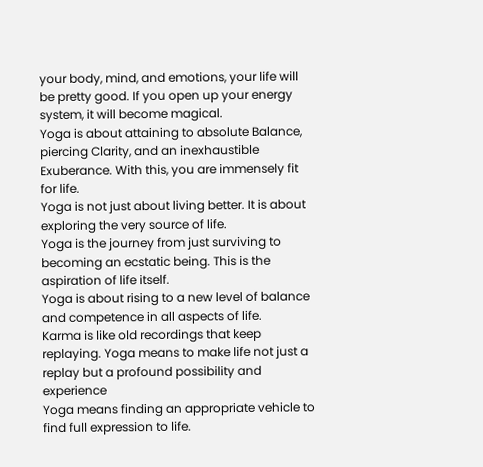your body, mind, and emotions, your life will be pretty good. If you open up your energy system, it will become magical.
Yoga is about attaining to absolute Balance, piercing Clarity, and an inexhaustible Exuberance. With this, you are immensely fit for life.
Yoga is not just about living better. It is about exploring the very source of life.
Yoga is the journey from just surviving to becoming an ecstatic being. This is the aspiration of life itself.
Yoga is about rising to a new level of balance and competence in all aspects of life.
Karma is like old recordings that keep replaying. Yoga means to make life not just a replay but a profound possibility and experience
Yoga means finding an appropriate vehicle to find full expression to life.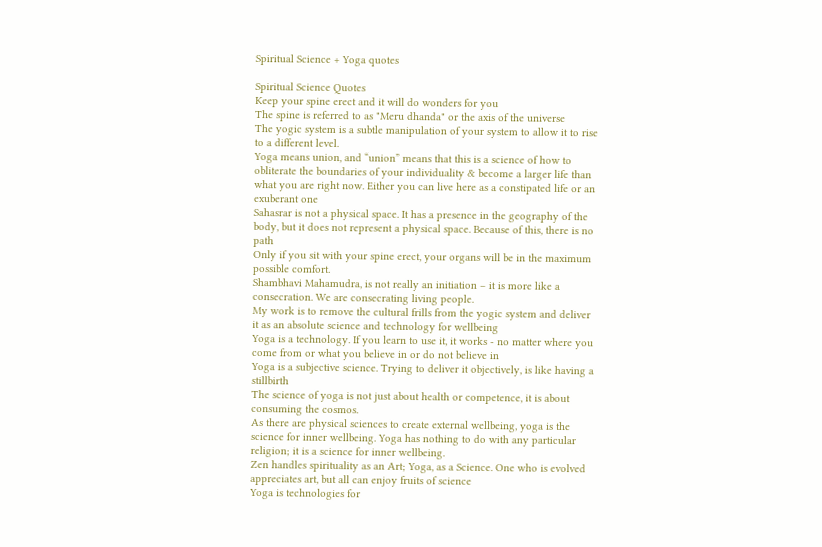Spiritual Science + Yoga quotes

Spiritual Science Quotes
Keep your spine erect and it will do wonders for you
The spine is referred to as "Meru dhanda" or the axis of the universe
The yogic system is a subtle manipulation of your system to allow it to rise to a different level.
Yoga means union, and “union” means that this is a science of how to obliterate the boundaries of your individuality & become a larger life than what you are right now. Either you can live here as a constipated life or an exuberant one
Sahasrar is not a physical space. It has a presence in the geography of the body, but it does not represent a physical space. Because of this, there is no path
Only if you sit with your spine erect, your organs will be in the maximum possible comfort.
Shambhavi Mahamudra, is not really an initiation – it is more like a consecration. We are consecrating living people.
My work is to remove the cultural frills from the yogic system and deliver it as an absolute science and technology for wellbeing
Yoga is a technology. If you learn to use it, it works - no matter where you come from or what you believe in or do not believe in
Yoga is a subjective science. Trying to deliver it objectively, is like having a stillbirth
The science of yoga is not just about health or competence, it is about consuming the cosmos.
As there are physical sciences to create external wellbeing, yoga is the science for inner wellbeing. Yoga has nothing to do with any particular religion; it is a science for inner wellbeing.
Zen handles spirituality as an Art; Yoga, as a Science. One who is evolved appreciates art, but all can enjoy fruits of science
Yoga is technologies for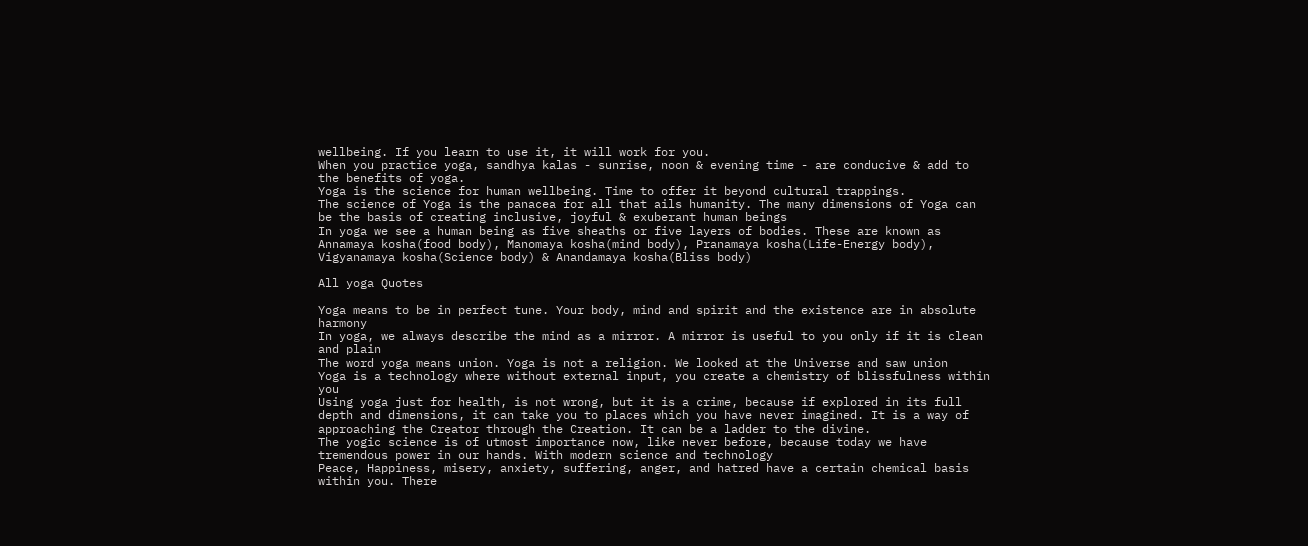wellbeing. If you learn to use it, it will work for you.
When you practice yoga, sandhya kalas - sunrise, noon & evening time - are conducive & add to the benefits of yoga.
Yoga is the science for human wellbeing. Time to offer it beyond cultural trappings.
The science of Yoga is the panacea for all that ails humanity. The many dimensions of Yoga can be the basis of creating inclusive, joyful & exuberant human beings
In yoga we see a human being as five sheaths or five layers of bodies. These are known as Annamaya kosha(food body), Manomaya kosha(mind body), Pranamaya kosha(Life-Energy body), Vigyanamaya kosha(Science body) & Anandamaya kosha(Bliss body)

All yoga Quotes

Yoga means to be in perfect tune. Your body, mind and spirit and the existence are in absolute harmony
In yoga, we always describe the mind as a mirror. A mirror is useful to you only if it is clean and plain
The word yoga means union. Yoga is not a religion. We looked at the Universe and saw union
Yoga is a technology where without external input, you create a chemistry of blissfulness within you
Using yoga just for health, is not wrong, but it is a crime, because if explored in its full depth and dimensions, it can take you to places which you have never imagined. It is a way of approaching the Creator through the Creation. It can be a ladder to the divine.
The yogic science is of utmost importance now, like never before, because today we have tremendous power in our hands. With modern science and technology
Peace, Happiness, misery, anxiety, suffering, anger, and hatred have a certain chemical basis within you. There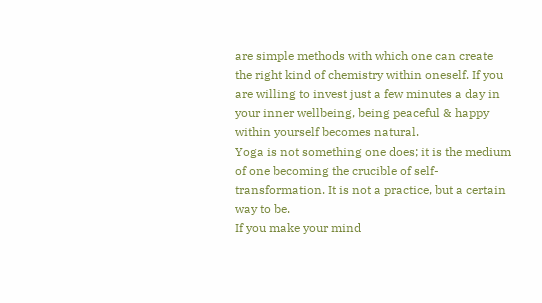are simple methods with which one can create the right kind of chemistry within oneself. If you are willing to invest just a few minutes a day in your inner wellbeing, being peaceful & happy within yourself becomes natural.
Yoga is not something one does; it is the medium of one becoming the crucible of self-transformation. It is not a practice, but a certain way to be.
If you make your mind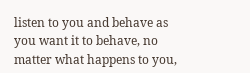listen to you and behave as you want it to behave, no matter what happens to you,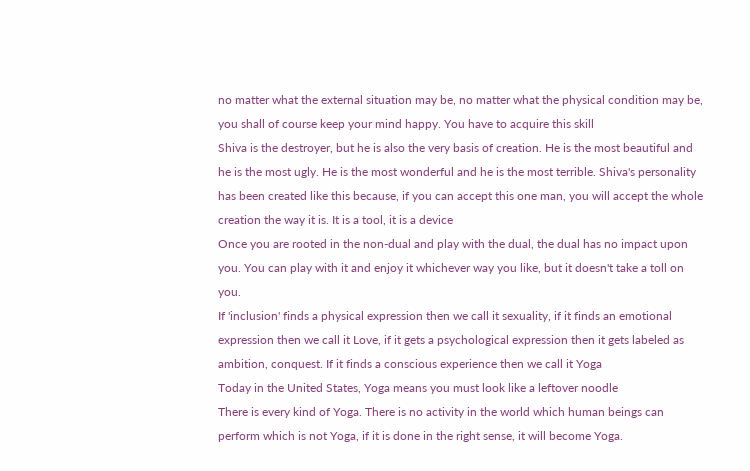no matter what the external situation may be, no matter what the physical condition may be, you shall of course keep your mind happy. You have to acquire this skill
Shiva is the destroyer, but he is also the very basis of creation. He is the most beautiful and he is the most ugly. He is the most wonderful and he is the most terrible. Shiva's personality has been created like this because, if you can accept this one man, you will accept the whole creation the way it is. It is a tool, it is a device
Once you are rooted in the non-dual and play with the dual, the dual has no impact upon you. You can play with it and enjoy it whichever way you like, but it doesn't take a toll on you.
If 'inclusion' finds a physical expression then we call it sexuality, if it finds an emotional expression then we call it Love, if it gets a psychological expression then it gets labeled as ambition, conquest. If it finds a conscious experience then we call it Yoga
Today in the United States, Yoga means you must look like a leftover noodle
There is every kind of Yoga. There is no activity in the world which human beings can perform which is not Yoga, if it is done in the right sense, it will become Yoga.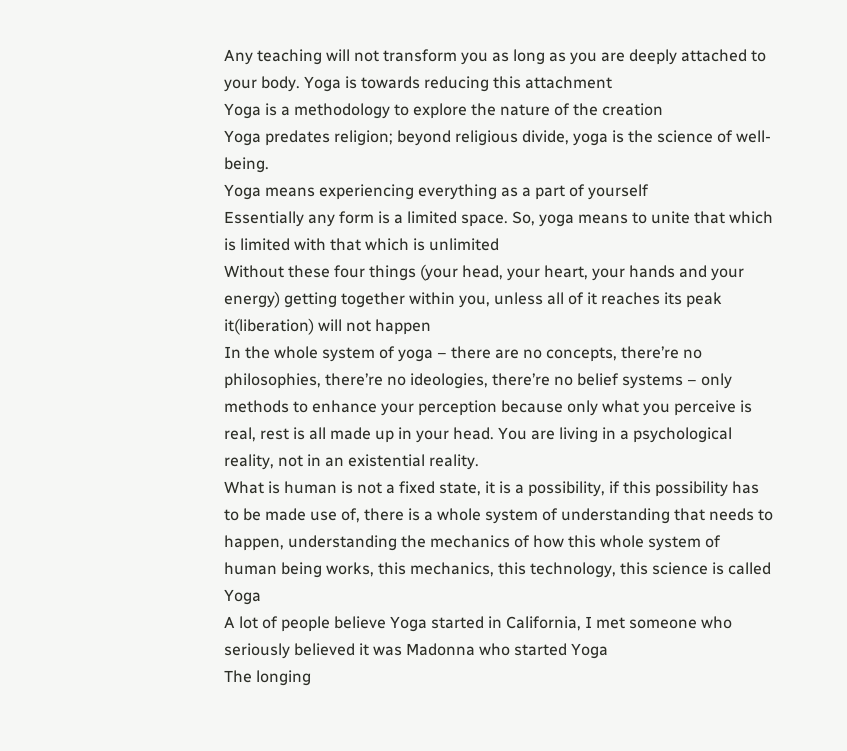Any teaching will not transform you as long as you are deeply attached to your body. Yoga is towards reducing this attachment
Yoga is a methodology to explore the nature of the creation
Yoga predates religion; beyond religious divide, yoga is the science of well-being.
Yoga means experiencing everything as a part of yourself
Essentially any form is a limited space. So, yoga means to unite that which is limited with that which is unlimited
Without these four things (your head, your heart, your hands and your energy) getting together within you, unless all of it reaches its peak it(liberation) will not happen
In the whole system of yoga – there are no concepts, there’re no philosophies, there’re no ideologies, there’re no belief systems – only methods to enhance your perception because only what you perceive is real, rest is all made up in your head. You are living in a psychological reality, not in an existential reality.
What is human is not a fixed state, it is a possibility, if this possibility has to be made use of, there is a whole system of understanding that needs to happen, understanding the mechanics of how this whole system of human being works, this mechanics, this technology, this science is called Yoga
A lot of people believe Yoga started in California, I met someone who seriously believed it was Madonna who started Yoga
The longing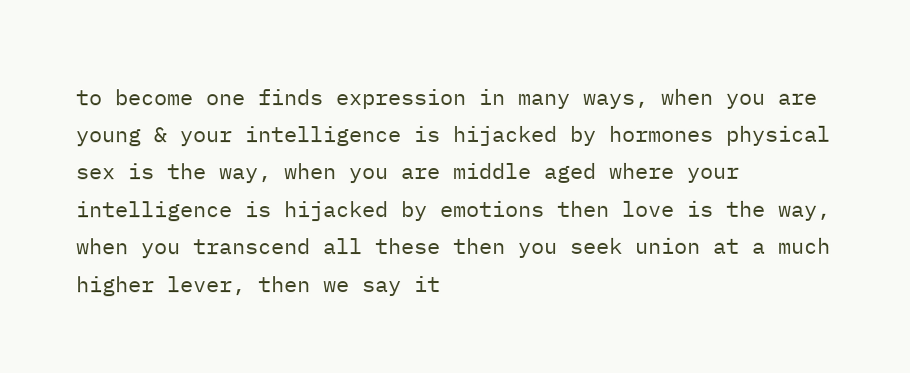to become one finds expression in many ways, when you are young & your intelligence is hijacked by hormones physical sex is the way, when you are middle aged where your intelligence is hijacked by emotions then love is the way, when you transcend all these then you seek union at a much higher lever, then we say it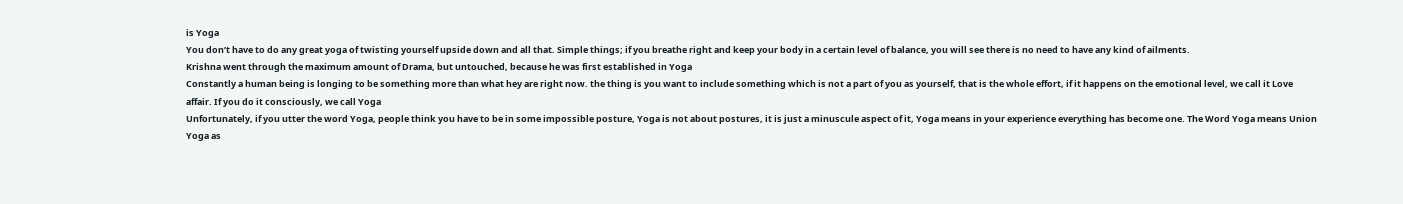is Yoga
You don’t have to do any great yoga of twisting yourself upside down and all that. Simple things; if you breathe right and keep your body in a certain level of balance, you will see there is no need to have any kind of ailments.
Krishna went through the maximum amount of Drama, but untouched, because he was first established in Yoga
Constantly a human being is longing to be something more than what hey are right now. the thing is you want to include something which is not a part of you as yourself, that is the whole effort, if it happens on the emotional level, we call it Love affair. If you do it consciously, we call Yoga
Unfortunately, if you utter the word Yoga, people think you have to be in some impossible posture, Yoga is not about postures, it is just a minuscule aspect of it, Yoga means in your experience everything has become one. The Word Yoga means Union
Yoga as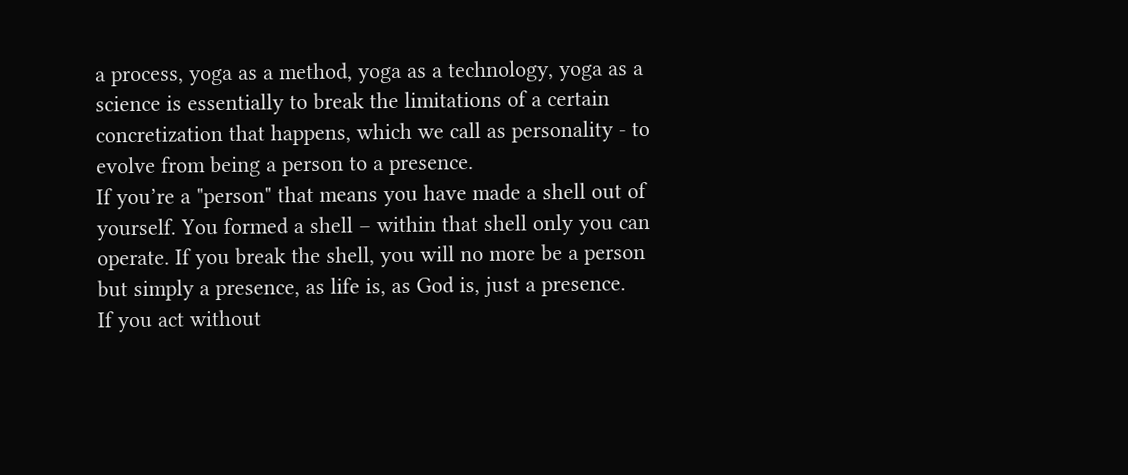a process, yoga as a method, yoga as a technology, yoga as a science is essentially to break the limitations of a certain concretization that happens, which we call as personality - to evolve from being a person to a presence.
If you’re a "person" that means you have made a shell out of yourself. You formed a shell – within that shell only you can operate. If you break the shell, you will no more be a person but simply a presence, as life is, as God is, just a presence.
If you act without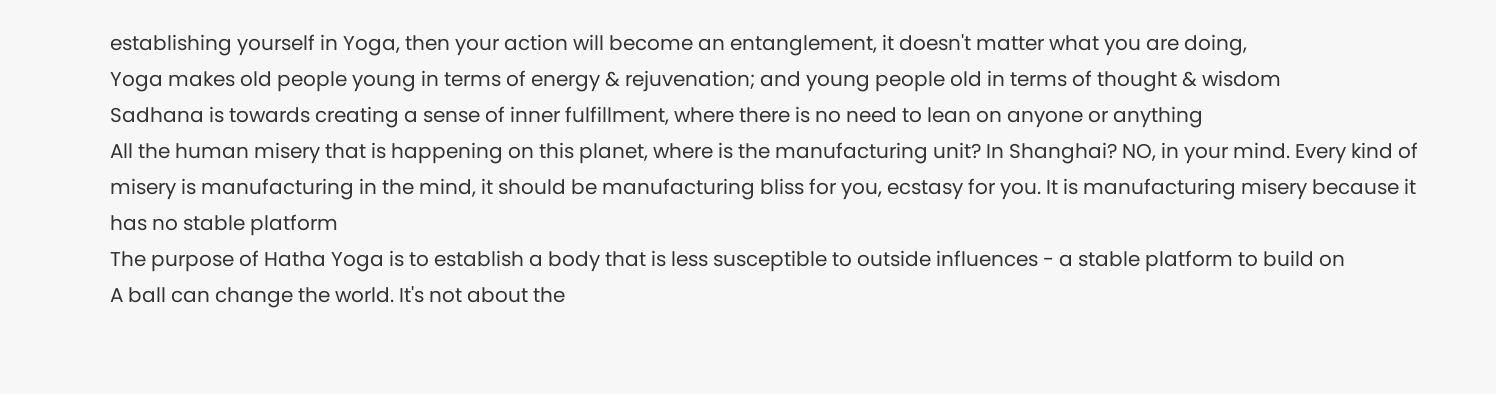establishing yourself in Yoga, then your action will become an entanglement, it doesn't matter what you are doing,
Yoga makes old people young in terms of energy & rejuvenation; and young people old in terms of thought & wisdom
Sadhana is towards creating a sense of inner fulfillment, where there is no need to lean on anyone or anything
All the human misery that is happening on this planet, where is the manufacturing unit? In Shanghai? NO, in your mind. Every kind of misery is manufacturing in the mind, it should be manufacturing bliss for you, ecstasy for you. It is manufacturing misery because it has no stable platform
The purpose of Hatha Yoga is to establish a body that is less susceptible to outside influences - a stable platform to build on
A ball can change the world. It's not about the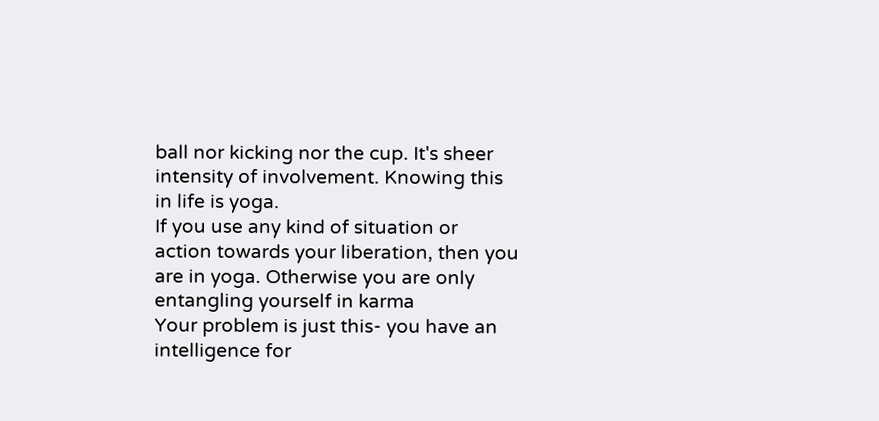ball nor kicking nor the cup. It's sheer intensity of involvement. Knowing this in life is yoga.
If you use any kind of situation or action towards your liberation, then you are in yoga. Otherwise you are only entangling yourself in karma
Your problem is just this- you have an intelligence for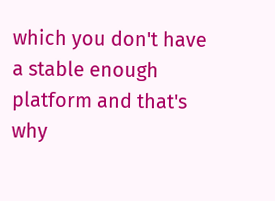which you don't have a stable enough platform and that's why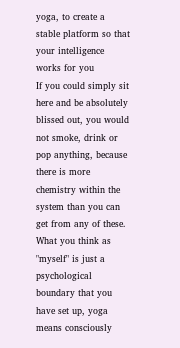yoga, to create a stable platform so that your intelligence works for you
If you could simply sit here and be absolutely blissed out, you would not smoke, drink or pop anything, because there is more chemistry within the system than you can get from any of these.
What you think as "myself" is just a psychological boundary that you have set up, yoga means consciously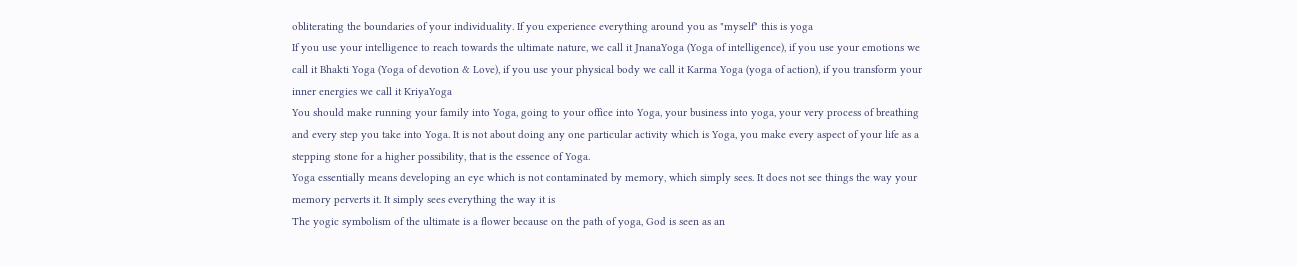obliterating the boundaries of your individuality. If you experience everything around you as "myself" this is yoga
If you use your intelligence to reach towards the ultimate nature, we call it JnanaYoga (Yoga of intelligence), if you use your emotions we call it Bhakti Yoga (Yoga of devotion & Love), if you use your physical body we call it Karma Yoga (yoga of action), if you transform your inner energies we call it KriyaYoga
You should make running your family into Yoga, going to your office into Yoga, your business into yoga, your very process of breathing and every step you take into Yoga. It is not about doing any one particular activity which is Yoga, you make every aspect of your life as a stepping stone for a higher possibility, that is the essence of Yoga.
Yoga essentially means developing an eye which is not contaminated by memory, which simply sees. It does not see things the way your memory perverts it. It simply sees everything the way it is
The yogic symbolism of the ultimate is a flower because on the path of yoga, God is seen as an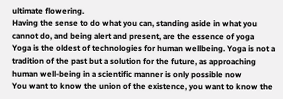ultimate flowering.
Having the sense to do what you can, standing aside in what you cannot do, and being alert and present, are the essence of yoga
Yoga is the oldest of technologies for human wellbeing. Yoga is not a tradition of the past but a solution for the future, as approaching human well-being in a scientific manner is only possible now
You want to know the union of the existence, you want to know the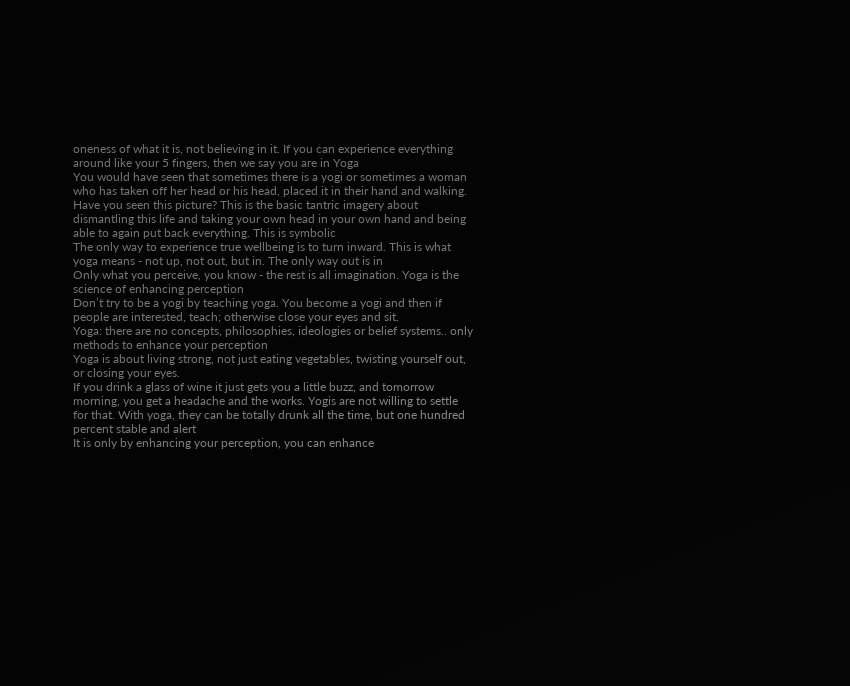oneness of what it is, not believing in it. If you can experience everything around like your 5 fingers, then we say you are in Yoga
You would have seen that sometimes there is a yogi or sometimes a woman who has taken off her head or his head, placed it in their hand and walking. Have you seen this picture? This is the basic tantric imagery about dismantling this life and taking your own head in your own hand and being able to again put back everything. This is symbolic
The only way to experience true wellbeing is to turn inward. This is what yoga means - not up, not out, but in. The only way out is in
Only what you perceive, you know - the rest is all imagination. Yoga is the science of enhancing perception
Don’t try to be a yogi by teaching yoga. You become a yogi and then if people are interested, teach; otherwise close your eyes and sit.
Yoga: there are no concepts, philosophies, ideologies or belief systems.. only methods to enhance your perception
Yoga is about living strong, not just eating vegetables, twisting yourself out, or closing your eyes.
If you drink a glass of wine it just gets you a little buzz, and tomorrow morning, you get a headache and the works. Yogis are not willing to settle for that. With yoga, they can be totally drunk all the time, but one hundred percent stable and alert
It is only by enhancing your perception, you can enhance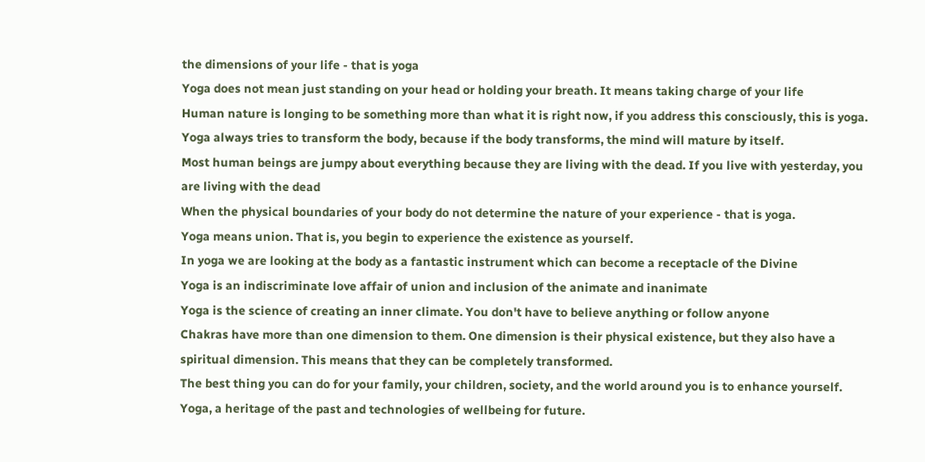the dimensions of your life - that is yoga
Yoga does not mean just standing on your head or holding your breath. It means taking charge of your life
Human nature is longing to be something more than what it is right now, if you address this consciously, this is yoga.
Yoga always tries to transform the body, because if the body transforms, the mind will mature by itself.
Most human beings are jumpy about everything because they are living with the dead. If you live with yesterday, you are living with the dead
When the physical boundaries of your body do not determine the nature of your experience - that is yoga.
Yoga means union. That is, you begin to experience the existence as yourself.
In yoga we are looking at the body as a fantastic instrument which can become a receptacle of the Divine
Yoga is an indiscriminate love affair of union and inclusion of the animate and inanimate
Yoga is the science of creating an inner climate. You don't have to believe anything or follow anyone
Chakras have more than one dimension to them. One dimension is their physical existence, but they also have a spiritual dimension. This means that they can be completely transformed.
The best thing you can do for your family, your children, society, and the world around you is to enhance yourself.
Yoga, a heritage of the past and technologies of wellbeing for future.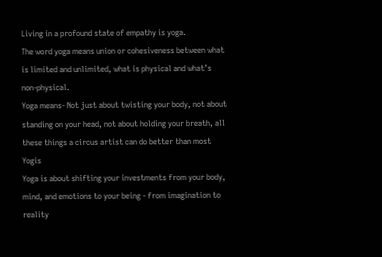Living in a profound state of empathy is yoga.
The word yoga means union or cohesiveness between what is limited and unlimited, what is physical and what’s non-physical.
Yoga means- Not just about twisting your body, not about standing on your head, not about holding your breath, all these things a circus artist can do better than most Yogis
Yoga is about shifting your investments from your body, mind, and emotions to your being - from imagination to reality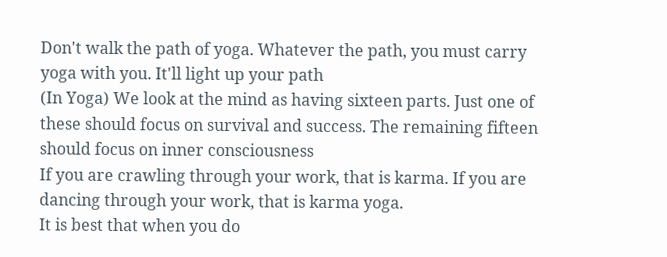Don't walk the path of yoga. Whatever the path, you must carry yoga with you. It'll light up your path
(In Yoga) We look at the mind as having sixteen parts. Just one of these should focus on survival and success. The remaining fifteen should focus on inner consciousness
If you are crawling through your work, that is karma. If you are dancing through your work, that is karma yoga.
It is best that when you do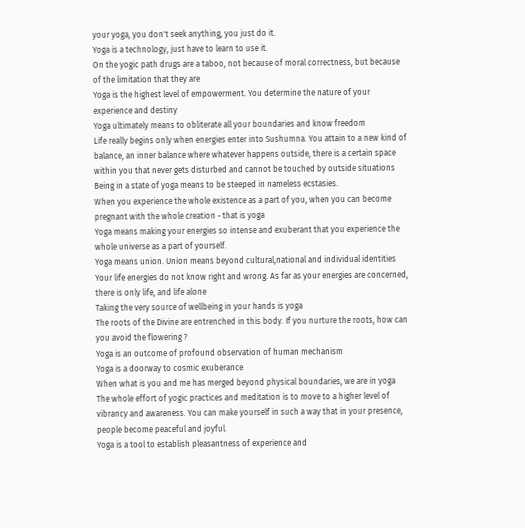your yoga, you don't seek anything, you just do it.
Yoga is a technology, just have to learn to use it.
On the yogic path drugs are a taboo, not because of moral correctness, but because of the limitation that they are
Yoga is the highest level of empowerment. You determine the nature of your experience and destiny
Yoga ultimately means to obliterate all your boundaries and know freedom
Life really begins only when energies enter into Sushumna. You attain to a new kind of balance, an inner balance where whatever happens outside, there is a certain space within you that never gets disturbed and cannot be touched by outside situations
Being in a state of yoga means to be steeped in nameless ecstasies.
When you experience the whole existence as a part of you, when you can become pregnant with the whole creation - that is yoga
Yoga means making your energies so intense and exuberant that you experience the whole universe as a part of yourself.
Yoga means union. Union means beyond cultural,national and individual identities
Your life energies do not know right and wrong. As far as your energies are concerned, there is only life, and life alone
Taking the very source of wellbeing in your hands is yoga
The roots of the Divine are entrenched in this body. If you nurture the roots, how can you avoid the flowering ?
Yoga is an outcome of profound observation of human mechanism
Yoga is a doorway to cosmic exuberance
When what is you and me has merged beyond physical boundaries, we are in yoga
The whole effort of yogic practices and meditation is to move to a higher level of vibrancy and awareness. You can make yourself in such a way that in your presence, people become peaceful and joyful.
Yoga is a tool to establish pleasantness of experience and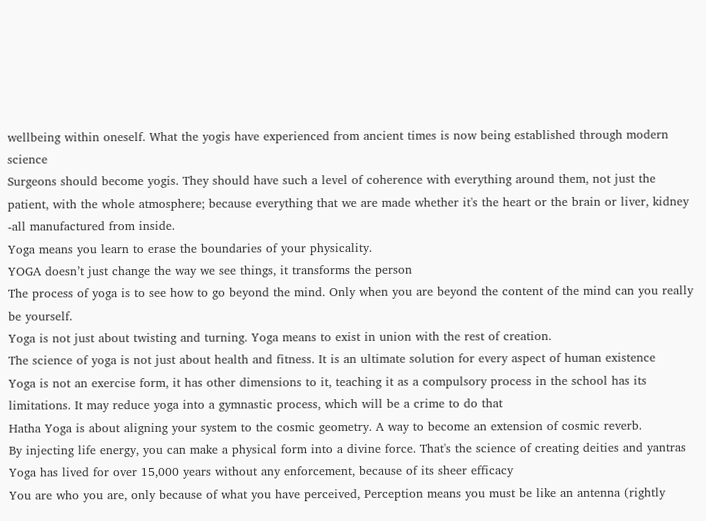wellbeing within oneself. What the yogis have experienced from ancient times is now being established through modern science
Surgeons should become yogis. They should have such a level of coherence with everything around them, not just the patient, with the whole atmosphere; because everything that we are made whether it's the heart or the brain or liver, kidney -all manufactured from inside.
Yoga means you learn to erase the boundaries of your physicality.
YOGA doesn’t just change the way we see things, it transforms the person
The process of yoga is to see how to go beyond the mind. Only when you are beyond the content of the mind can you really be yourself.
Yoga is not just about twisting and turning. Yoga means to exist in union with the rest of creation.
The science of yoga is not just about health and fitness. It is an ultimate solution for every aspect of human existence
Yoga is not an exercise form, it has other dimensions to it, teaching it as a compulsory process in the school has its limitations. It may reduce yoga into a gymnastic process, which will be a crime to do that
Hatha Yoga is about aligning your system to the cosmic geometry. A way to become an extension of cosmic reverb.
By injecting life energy, you can make a physical form into a divine force. That's the science of creating deities and yantras
Yoga has lived for over 15,000 years without any enforcement, because of its sheer efficacy
You are who you are, only because of what you have perceived, Perception means you must be like an antenna (rightly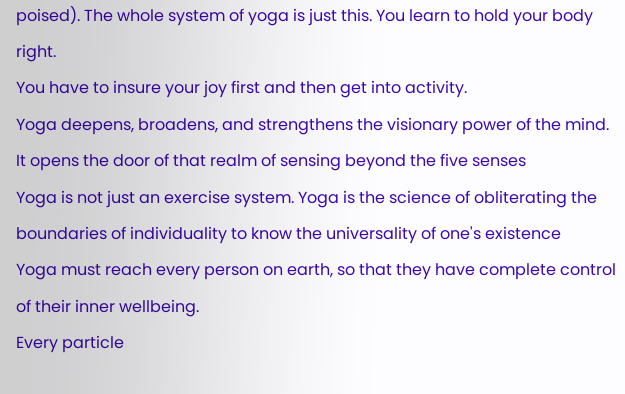poised). The whole system of yoga is just this. You learn to hold your body right.
You have to insure your joy first and then get into activity.
Yoga deepens, broadens, and strengthens the visionary power of the mind. It opens the door of that realm of sensing beyond the five senses
Yoga is not just an exercise system. Yoga is the science of obliterating the boundaries of individuality to know the universality of one's existence
Yoga must reach every person on earth, so that they have complete control of their inner wellbeing.
Every particle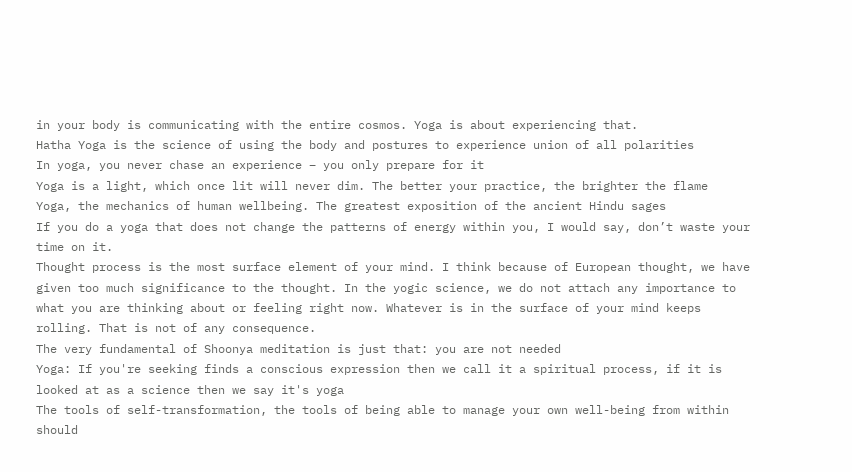in your body is communicating with the entire cosmos. Yoga is about experiencing that.
Hatha Yoga is the science of using the body and postures to experience union of all polarities
In yoga, you never chase an experience – you only prepare for it
Yoga is a light, which once lit will never dim. The better your practice, the brighter the flame
Yoga, the mechanics of human wellbeing. The greatest exposition of the ancient Hindu sages
If you do a yoga that does not change the patterns of energy within you, I would say, don’t waste your time on it.
Thought process is the most surface element of your mind. I think because of European thought, we have given too much significance to the thought. In the yogic science, we do not attach any importance to what you are thinking about or feeling right now. Whatever is in the surface of your mind keeps rolling. That is not of any consequence.
The very fundamental of Shoonya meditation is just that: you are not needed
Yoga: If you're seeking finds a conscious expression then we call it a spiritual process, if it is looked at as a science then we say it's yoga
The tools of self-transformation, the tools of being able to manage your own well-being from within should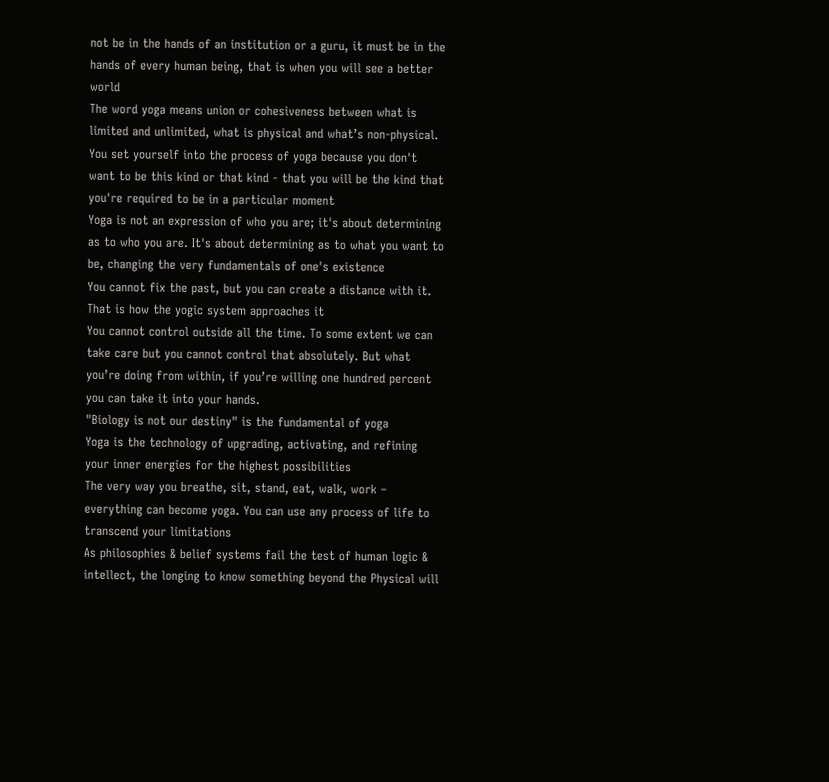not be in the hands of an institution or a guru, it must be in the hands of every human being, that is when you will see a better world
The word yoga means union or cohesiveness between what is limited and unlimited, what is physical and what’s non-physical.
You set yourself into the process of yoga because you don't want to be this kind or that kind - that you will be the kind that you're required to be in a particular moment
Yoga is not an expression of who you are; it's about determining as to who you are. It's about determining as to what you want to be, changing the very fundamentals of one's existence
You cannot fix the past, but you can create a distance with it. That is how the yogic system approaches it
You cannot control outside all the time. To some extent we can take care but you cannot control that absolutely. But what you’re doing from within, if you’re willing one hundred percent you can take it into your hands.
"Biology is not our destiny" is the fundamental of yoga
Yoga is the technology of upgrading, activating, and refining your inner energies for the highest possibilities
The very way you breathe, sit, stand, eat, walk, work – everything can become yoga. You can use any process of life to transcend your limitations
As philosophies & belief systems fail the test of human logic & intellect, the longing to know something beyond the Physical will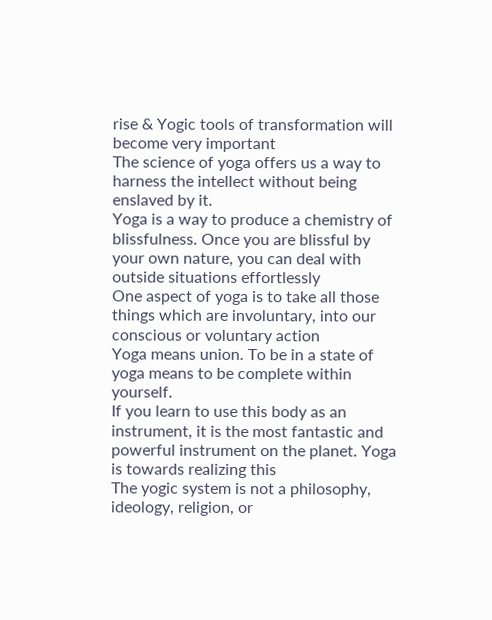rise & Yogic tools of transformation will become very important
The science of yoga offers us a way to harness the intellect without being enslaved by it.
Yoga is a way to produce a chemistry of blissfulness. Once you are blissful by your own nature, you can deal with outside situations effortlessly
One aspect of yoga is to take all those things which are involuntary, into our conscious or voluntary action
Yoga means union. To be in a state of yoga means to be complete within yourself.
If you learn to use this body as an instrument, it is the most fantastic and powerful instrument on the planet. Yoga is towards realizing this
The yogic system is not a philosophy, ideology, religion, or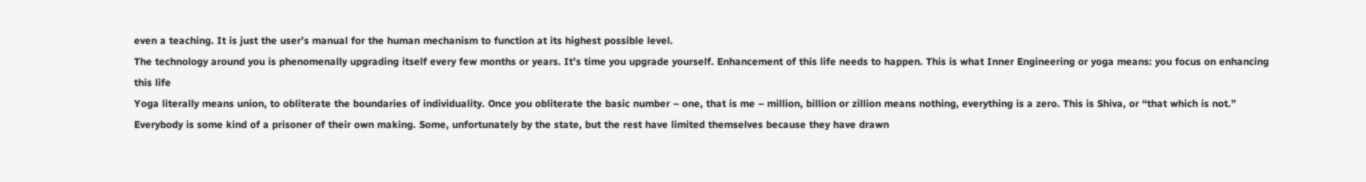even a teaching. It is just the user’s manual for the human mechanism to function at its highest possible level.
The technology around you is phenomenally upgrading itself every few months or years. It’s time you upgrade yourself. Enhancement of this life needs to happen. This is what Inner Engineering or yoga means: you focus on enhancing this life
Yoga literally means union, to obliterate the boundaries of individuality. Once you obliterate the basic number – one, that is me – million, billion or zillion means nothing, everything is a zero. This is Shiva, or “that which is not.”
Everybody is some kind of a prisoner of their own making. Some, unfortunately by the state, but the rest have limited themselves because they have drawn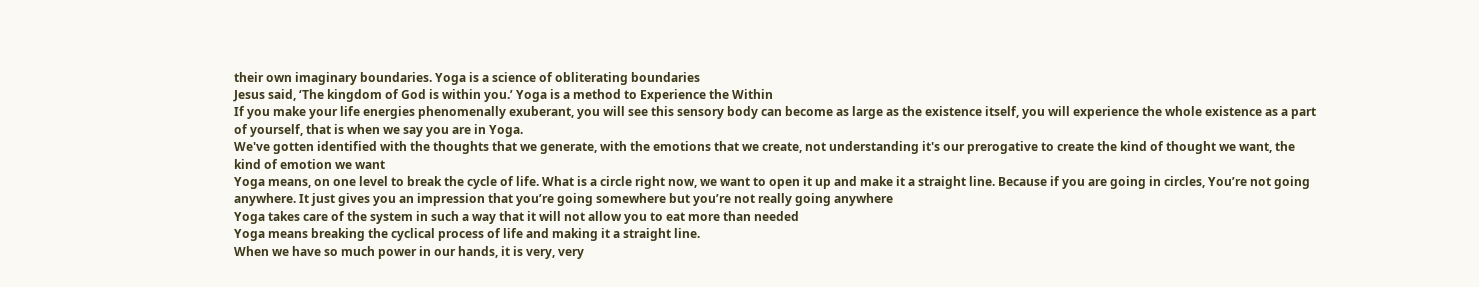their own imaginary boundaries. Yoga is a science of obliterating boundaries
Jesus said, ‘The kingdom of God is within you.’ Yoga is a method to Experience the Within
If you make your life energies phenomenally exuberant, you will see this sensory body can become as large as the existence itself, you will experience the whole existence as a part of yourself, that is when we say you are in Yoga.
We've gotten identified with the thoughts that we generate, with the emotions that we create, not understanding it's our prerogative to create the kind of thought we want, the kind of emotion we want
Yoga means, on one level to break the cycle of life. What is a circle right now, we want to open it up and make it a straight line. Because if you are going in circles, You’re not going anywhere. It just gives you an impression that you’re going somewhere but you’re not really going anywhere
Yoga takes care of the system in such a way that it will not allow you to eat more than needed
Yoga means breaking the cyclical process of life and making it a straight line.
When we have so much power in our hands, it is very, very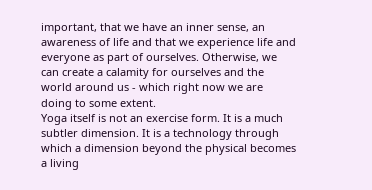important, that we have an inner sense, an awareness of life and that we experience life and everyone as part of ourselves. Otherwise, we can create a calamity for ourselves and the world around us - which right now we are doing to some extent.
Yoga itself is not an exercise form. It is a much subtler dimension. It is a technology through which a dimension beyond the physical becomes a living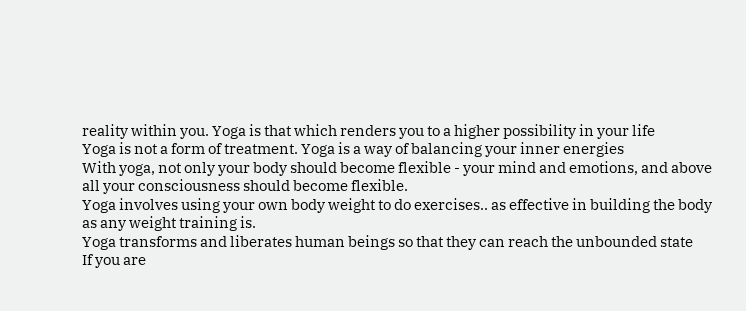reality within you. Yoga is that which renders you to a higher possibility in your life
Yoga is not a form of treatment. Yoga is a way of balancing your inner energies
With yoga, not only your body should become flexible - your mind and emotions, and above all your consciousness should become flexible.
Yoga involves using your own body weight to do exercises.. as effective in building the body as any weight training is.
Yoga transforms and liberates human beings so that they can reach the unbounded state
If you are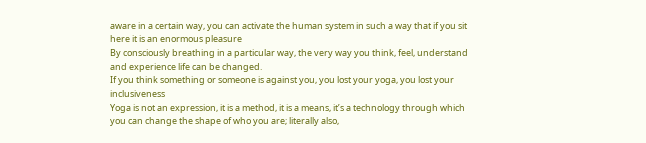aware in a certain way, you can activate the human system in such a way that if you sit here it is an enormous pleasure
By consciously breathing in a particular way, the very way you think, feel, understand and experience life can be changed.
If you think something or someone is against you, you lost your yoga, you lost your inclusiveness
Yoga is not an expression, it is a method, it is a means, it’s a technology through which you can change the shape of who you are; literally also,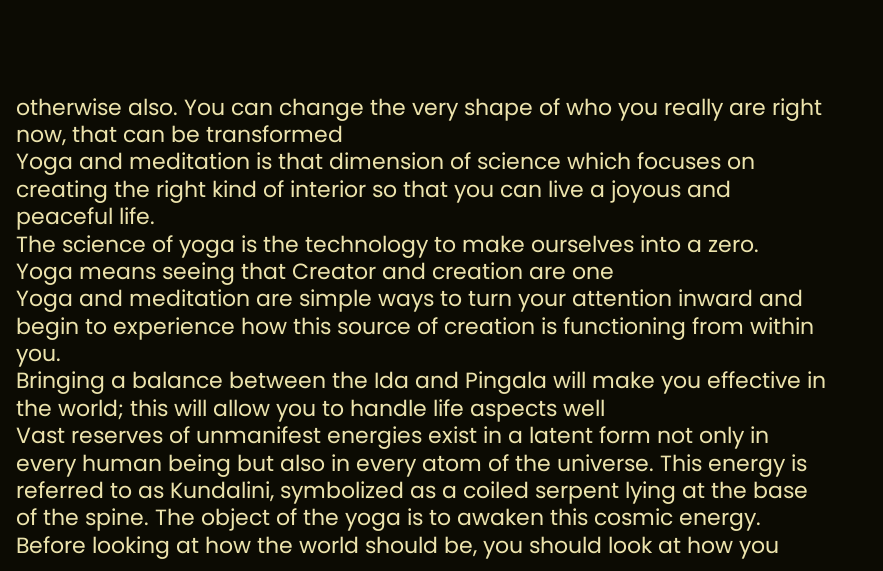otherwise also. You can change the very shape of who you really are right now, that can be transformed
Yoga and meditation is that dimension of science which focuses on creating the right kind of interior so that you can live a joyous and peaceful life.
The science of yoga is the technology to make ourselves into a zero.
Yoga means seeing that Creator and creation are one
Yoga and meditation are simple ways to turn your attention inward and begin to experience how this source of creation is functioning from within you.
Bringing a balance between the Ida and Pingala will make you effective in the world; this will allow you to handle life aspects well
Vast reserves of unmanifest energies exist in a latent form not only in every human being but also in every atom of the universe. This energy is referred to as Kundalini, symbolized as a coiled serpent lying at the base of the spine. The object of the yoga is to awaken this cosmic energy.
Before looking at how the world should be, you should look at how you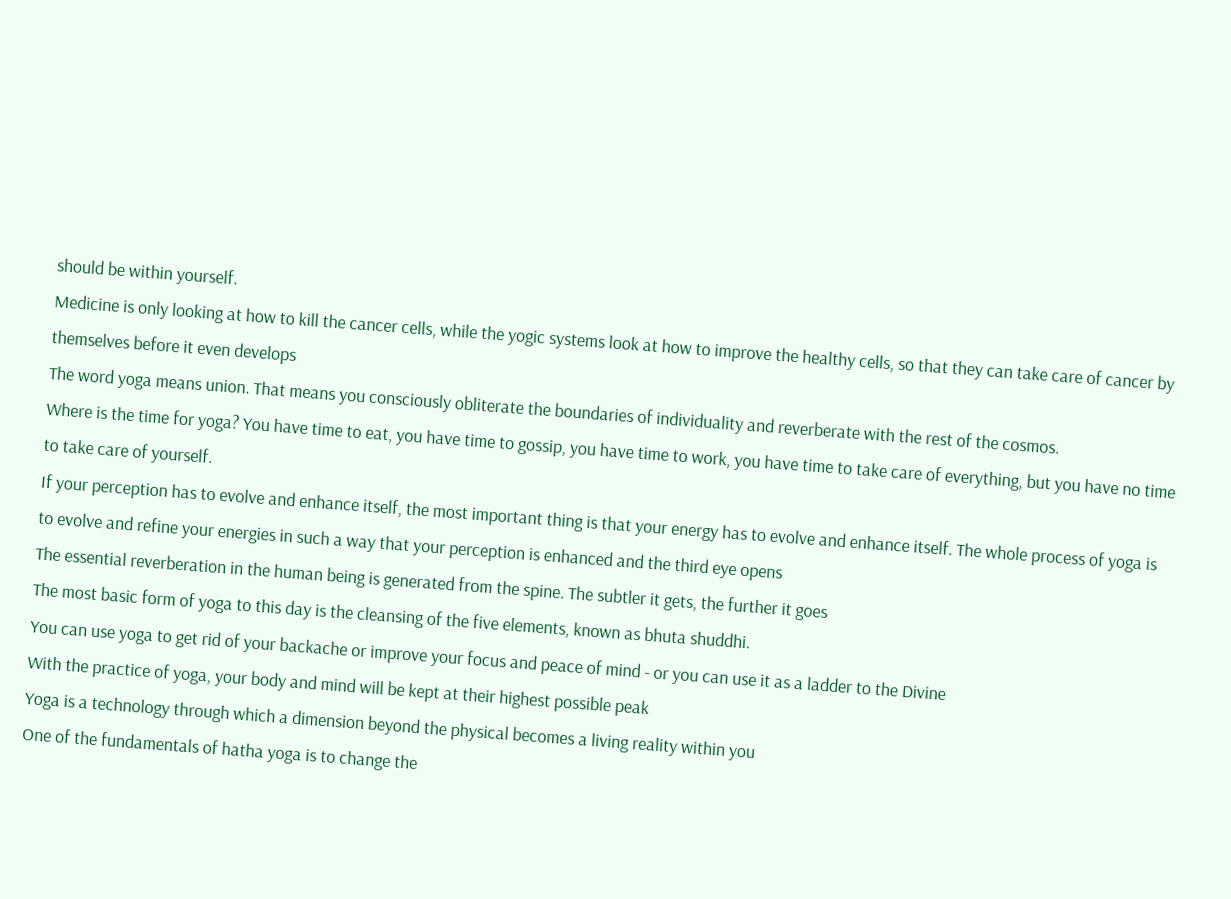should be within yourself.
Medicine is only looking at how to kill the cancer cells, while the yogic systems look at how to improve the healthy cells, so that they can take care of cancer by themselves before it even develops
The word yoga means union. That means you consciously obliterate the boundaries of individuality and reverberate with the rest of the cosmos.
Where is the time for yoga? You have time to eat, you have time to gossip, you have time to work, you have time to take care of everything, but you have no time to take care of yourself.
If your perception has to evolve and enhance itself, the most important thing is that your energy has to evolve and enhance itself. The whole process of yoga is to evolve and refine your energies in such a way that your perception is enhanced and the third eye opens
The essential reverberation in the human being is generated from the spine. The subtler it gets, the further it goes
The most basic form of yoga to this day is the cleansing of the five elements, known as bhuta shuddhi.
You can use yoga to get rid of your backache or improve your focus and peace of mind - or you can use it as a ladder to the Divine
With the practice of yoga, your body and mind will be kept at their highest possible peak
Yoga is a technology through which a dimension beyond the physical becomes a living reality within you
One of the fundamentals of hatha yoga is to change the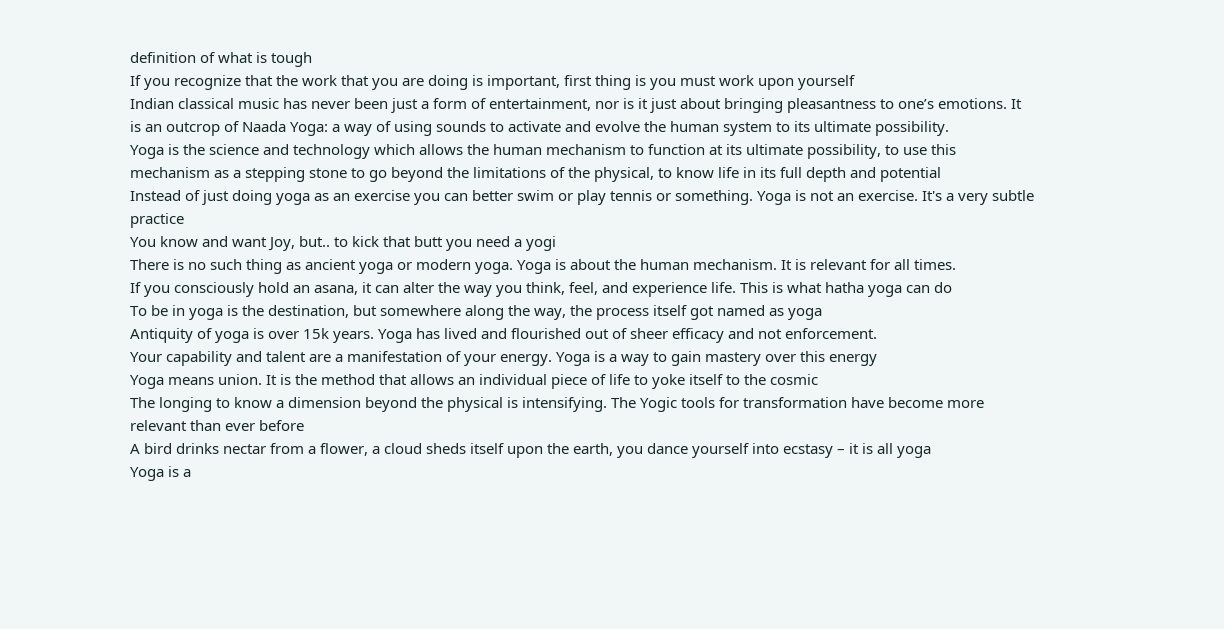definition of what is tough
If you recognize that the work that you are doing is important, first thing is you must work upon yourself
Indian classical music has never been just a form of entertainment, nor is it just about bringing pleasantness to one’s emotions. It is an outcrop of Naada Yoga: a way of using sounds to activate and evolve the human system to its ultimate possibility.
Yoga is the science and technology which allows the human mechanism to function at its ultimate possibility, to use this mechanism as a stepping stone to go beyond the limitations of the physical, to know life in its full depth and potential
Instead of just doing yoga as an exercise you can better swim or play tennis or something. Yoga is not an exercise. It's a very subtle practice
You know and want Joy, but.. to kick that butt you need a yogi
There is no such thing as ancient yoga or modern yoga. Yoga is about the human mechanism. It is relevant for all times.
If you consciously hold an asana, it can alter the way you think, feel, and experience life. This is what hatha yoga can do
To be in yoga is the destination, but somewhere along the way, the process itself got named as yoga
Antiquity of yoga is over 15k years. Yoga has lived and flourished out of sheer efficacy and not enforcement.
Your capability and talent are a manifestation of your energy. Yoga is a way to gain mastery over this energy
Yoga means union. It is the method that allows an individual piece of life to yoke itself to the cosmic
The longing to know a dimension beyond the physical is intensifying. The Yogic tools for transformation have become more relevant than ever before
A bird drinks nectar from a flower, a cloud sheds itself upon the earth, you dance yourself into ecstasy – it is all yoga
Yoga is a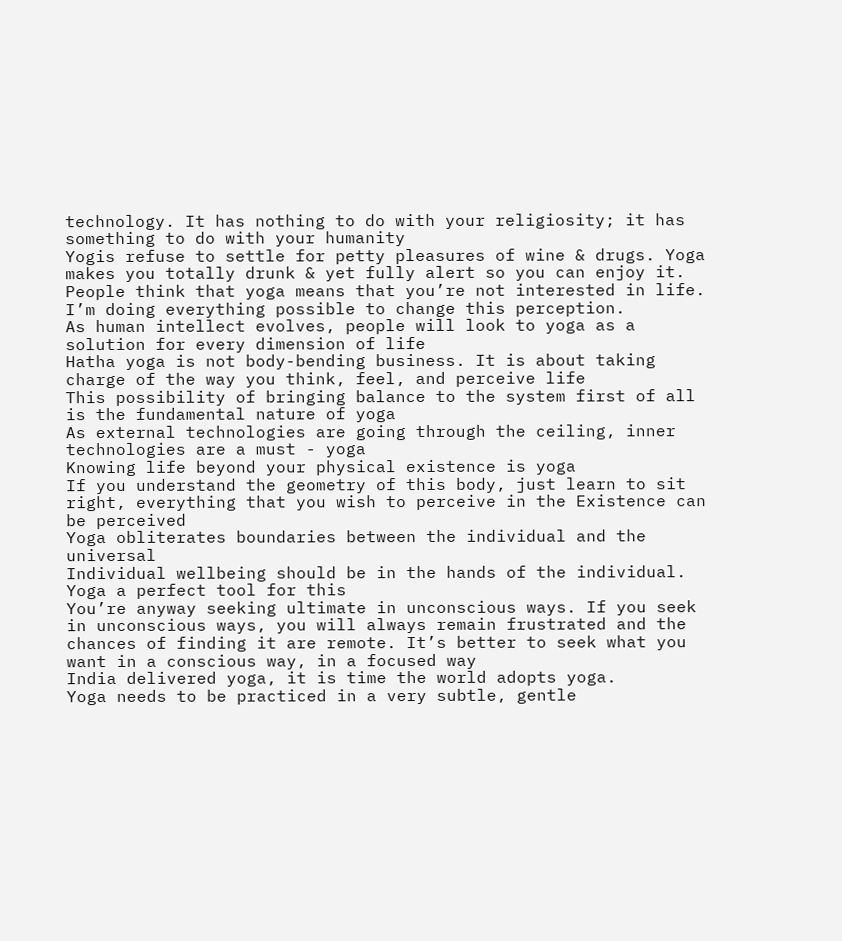technology. It has nothing to do with your religiosity; it has something to do with your humanity
Yogis refuse to settle for petty pleasures of wine & drugs. Yoga makes you totally drunk & yet fully alert so you can enjoy it.
People think that yoga means that you’re not interested in life. I’m doing everything possible to change this perception.
As human intellect evolves, people will look to yoga as a solution for every dimension of life
Hatha yoga is not body-bending business. It is about taking charge of the way you think, feel, and perceive life
This possibility of bringing balance to the system first of all is the fundamental nature of yoga
As external technologies are going through the ceiling, inner technologies are a must - yoga
Knowing life beyond your physical existence is yoga
If you understand the geometry of this body, just learn to sit right, everything that you wish to perceive in the Existence can be perceived
Yoga obliterates boundaries between the individual and the universal
Individual wellbeing should be in the hands of the individual. Yoga a perfect tool for this
You’re anyway seeking ultimate in unconscious ways. If you seek in unconscious ways, you will always remain frustrated and the chances of finding it are remote. It’s better to seek what you want in a conscious way, in a focused way
India delivered yoga, it is time the world adopts yoga.
Yoga needs to be practiced in a very subtle, gentle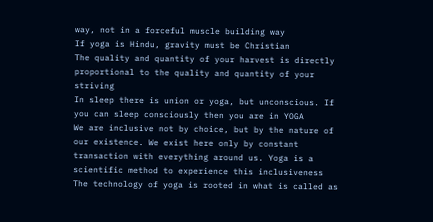way, not in a forceful muscle building way
If yoga is Hindu, gravity must be Christian
The quality and quantity of your harvest is directly proportional to the quality and quantity of your striving
In sleep there is union or yoga, but unconscious. If you can sleep consciously then you are in YOGA
We are inclusive not by choice, but by the nature of our existence. We exist here only by constant transaction with everything around us. Yoga is a scientific method to experience this inclusiveness
The technology of yoga is rooted in what is called as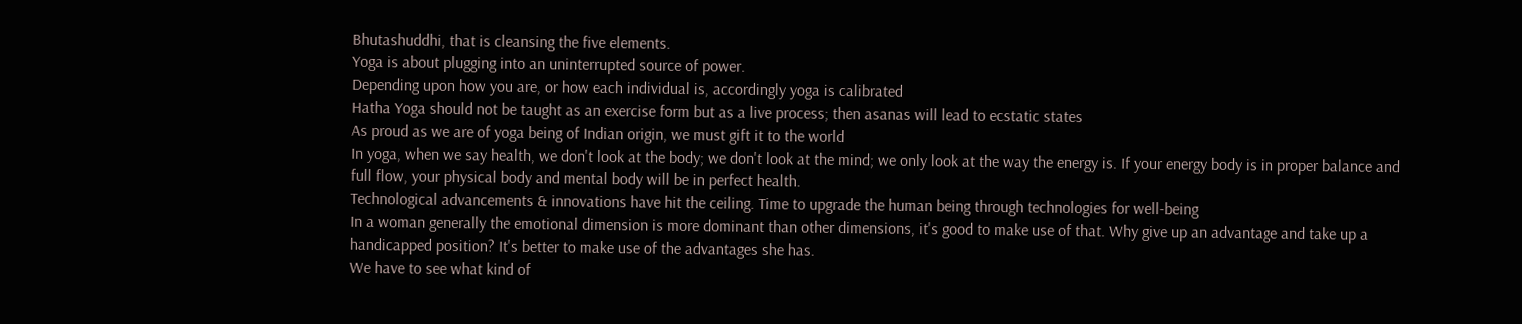Bhutashuddhi, that is cleansing the five elements.
Yoga is about plugging into an uninterrupted source of power.
Depending upon how you are, or how each individual is, accordingly yoga is calibrated
Hatha Yoga should not be taught as an exercise form but as a live process; then asanas will lead to ecstatic states
As proud as we are of yoga being of Indian origin, we must gift it to the world
In yoga, when we say health, we don't look at the body; we don't look at the mind; we only look at the way the energy is. If your energy body is in proper balance and full flow, your physical body and mental body will be in perfect health.
Technological advancements & innovations have hit the ceiling. Time to upgrade the human being through technologies for well-being
In a woman generally the emotional dimension is more dominant than other dimensions, it's good to make use of that. Why give up an advantage and take up a handicapped position? It's better to make use of the advantages she has.
We have to see what kind of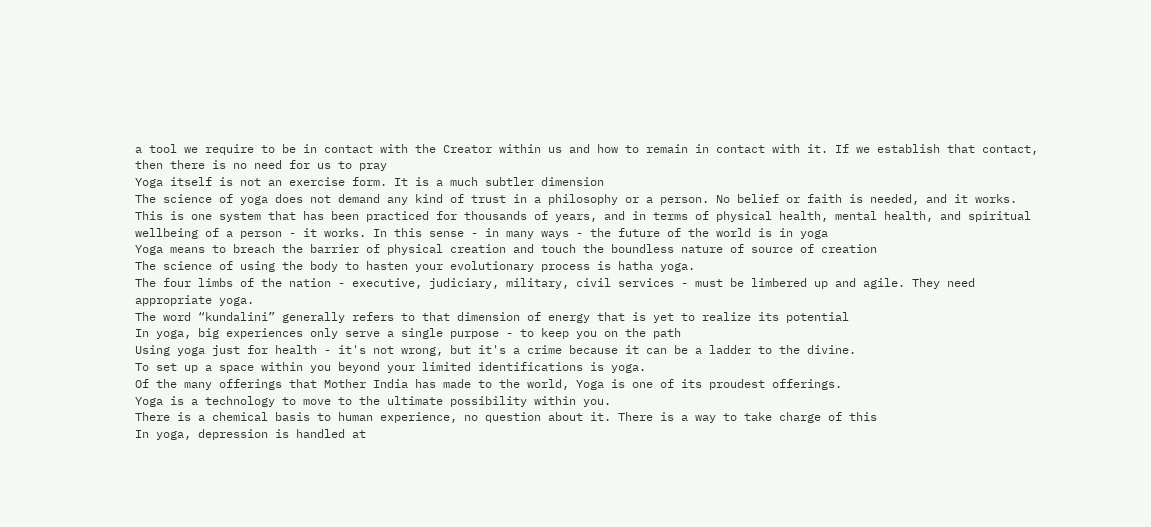a tool we require to be in contact with the Creator within us and how to remain in contact with it. If we establish that contact, then there is no need for us to pray
Yoga itself is not an exercise form. It is a much subtler dimension
The science of yoga does not demand any kind of trust in a philosophy or a person. No belief or faith is needed, and it works. This is one system that has been practiced for thousands of years, and in terms of physical health, mental health, and spiritual wellbeing of a person - it works. In this sense - in many ways - the future of the world is in yoga
Yoga means to breach the barrier of physical creation and touch the boundless nature of source of creation
The science of using the body to hasten your evolutionary process is hatha yoga.
The four limbs of the nation - executive, judiciary, military, civil services - must be limbered up and agile. They need appropriate yoga.
The word “kundalini” generally refers to that dimension of energy that is yet to realize its potential
In yoga, big experiences only serve a single purpose - to keep you on the path
Using yoga just for health - it's not wrong, but it's a crime because it can be a ladder to the divine.
To set up a space within you beyond your limited identifications is yoga.
Of the many offerings that Mother India has made to the world, Yoga is one of its proudest offerings.
Yoga is a technology to move to the ultimate possibility within you.
There is a chemical basis to human experience, no question about it. There is a way to take charge of this
In yoga, depression is handled at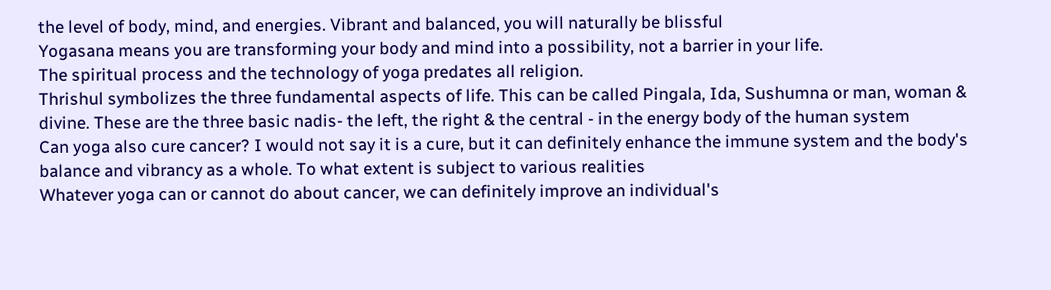the level of body, mind, and energies. Vibrant and balanced, you will naturally be blissful
Yogasana means you are transforming your body and mind into a possibility, not a barrier in your life.
The spiritual process and the technology of yoga predates all religion.
Thrishul symbolizes the three fundamental aspects of life. This can be called Pingala, Ida, Sushumna or man, woman & divine. These are the three basic nadis- the left, the right & the central - in the energy body of the human system
Can yoga also cure cancer? I would not say it is a cure, but it can definitely enhance the immune system and the body's balance and vibrancy as a whole. To what extent is subject to various realities
Whatever yoga can or cannot do about cancer, we can definitely improve an individual's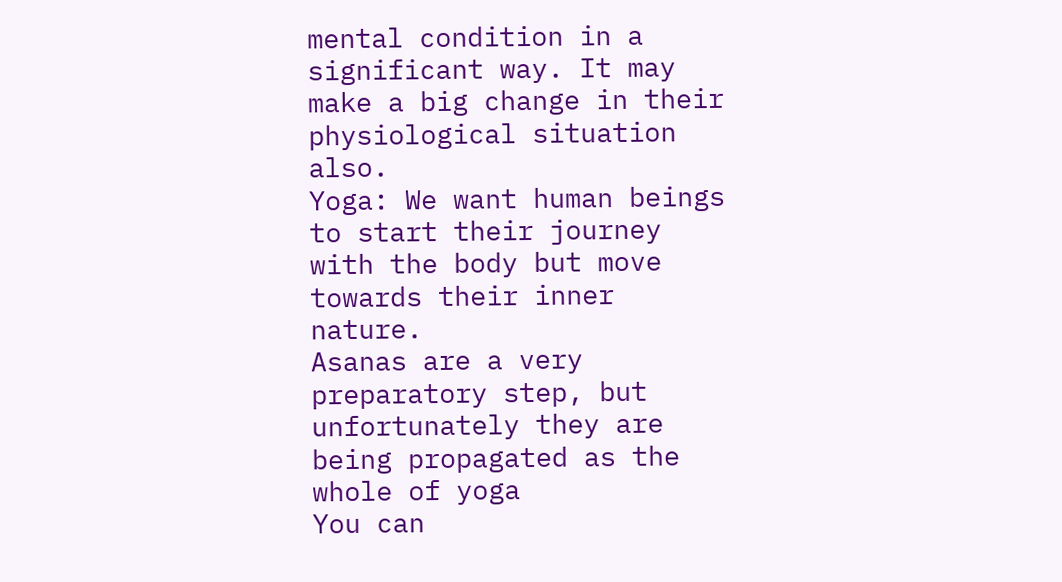mental condition in a significant way. It may make a big change in their physiological situation also.
Yoga: We want human beings to start their journey with the body but move towards their inner nature.
Asanas are a very preparatory step, but unfortunately they are being propagated as the whole of yoga
You can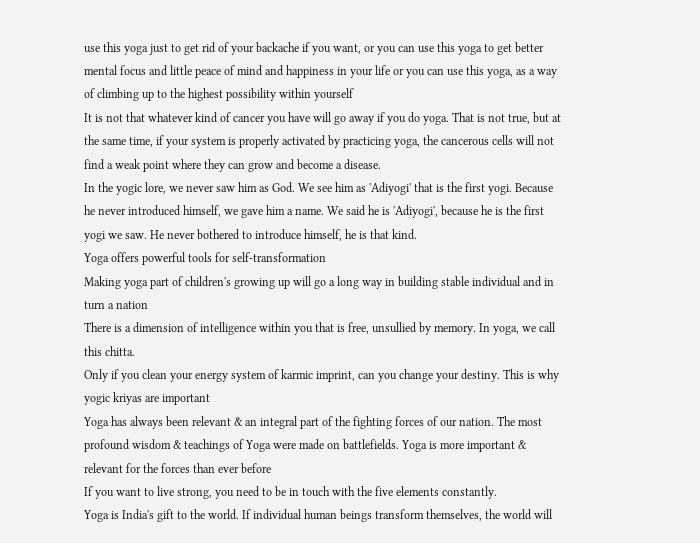use this yoga just to get rid of your backache if you want, or you can use this yoga to get better mental focus and little peace of mind and happiness in your life or you can use this yoga, as a way of climbing up to the highest possibility within yourself
It is not that whatever kind of cancer you have will go away if you do yoga. That is not true, but at the same time, if your system is properly activated by practicing yoga, the cancerous cells will not find a weak point where they can grow and become a disease.
In the yogic lore, we never saw him as God. We see him as 'Adiyogi' that is the first yogi. Because he never introduced himself, we gave him a name. We said he is 'Adiyogi', because he is the first yogi we saw. He never bothered to introduce himself, he is that kind.
Yoga offers powerful tools for self-transformation
Making yoga part of children's growing up will go a long way in building stable individual and in turn a nation
There is a dimension of intelligence within you that is free, unsullied by memory. In yoga, we call this chitta.
Only if you clean your energy system of karmic imprint, can you change your destiny. This is why yogic kriyas are important
Yoga has always been relevant & an integral part of the fighting forces of our nation. The most profound wisdom & teachings of Yoga were made on battlefields. Yoga is more important & relevant for the forces than ever before
If you want to live strong, you need to be in touch with the five elements constantly.
Yoga is India's gift to the world. If individual human beings transform themselves, the world will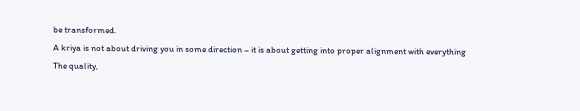be transformed.
A kriya is not about driving you in some direction – it is about getting into proper alignment with everything
The quality,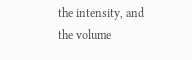the intensity, and the volume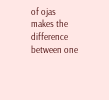of ojas makes the difference between one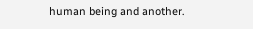human being and another.